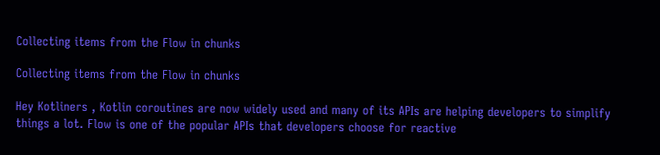Collecting items from the Flow in chunks

Collecting items from the Flow in chunks

Hey Kotliners , Kotlin coroutines are now widely used and many of its APIs are helping developers to simplify things a lot. Flow is one of the popular APIs that developers choose for reactive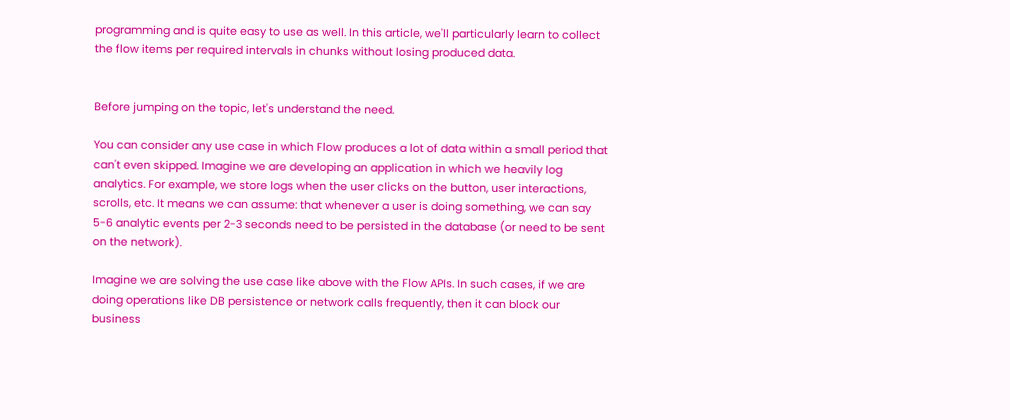programming and is quite easy to use as well. In this article, we'll particularly learn to collect the flow items per required intervals in chunks without losing produced data.


Before jumping on the topic, let's understand the need.

You can consider any use case in which Flow produces a lot of data within a small period that can't even skipped. Imagine we are developing an application in which we heavily log analytics. For example, we store logs when the user clicks on the button, user interactions, scrolls, etc. It means we can assume: that whenever a user is doing something, we can say 5-6 analytic events per 2-3 seconds need to be persisted in the database (or need to be sent on the network).

Imagine we are solving the use case like above with the Flow APIs. In such cases, if we are doing operations like DB persistence or network calls frequently, then it can block our business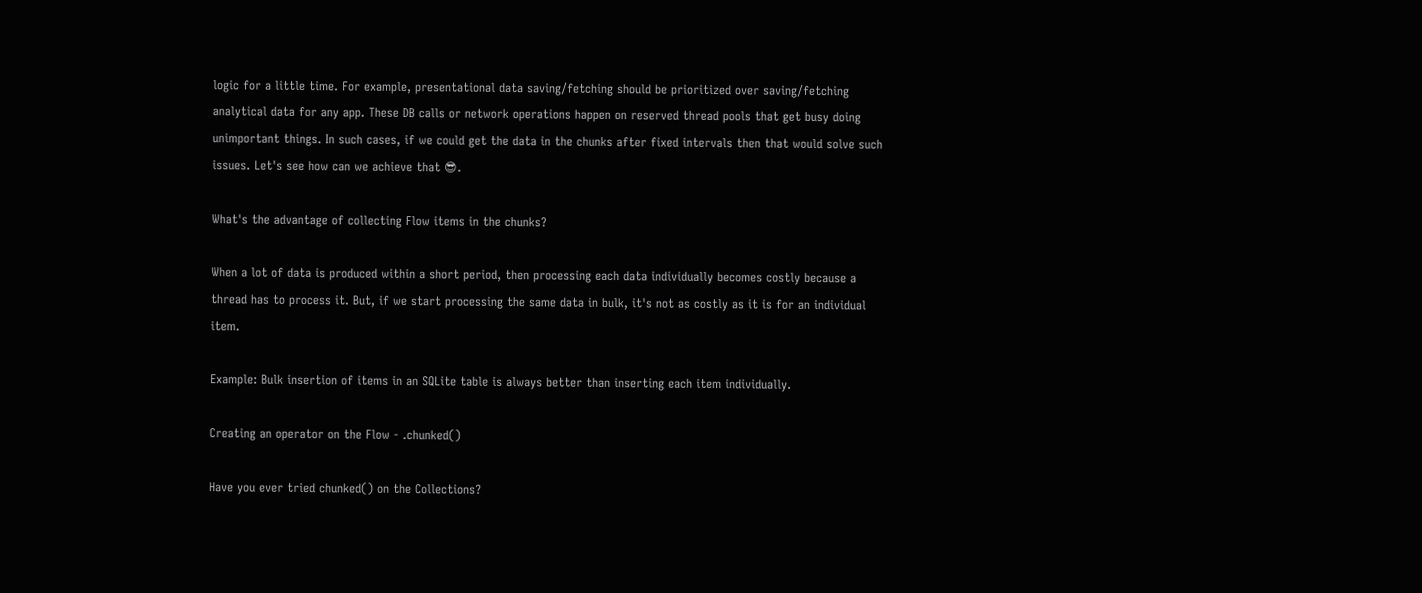logic for a little time. For example, presentational data saving/fetching should be prioritized over saving/fetching analytical data for any app. These DB calls or network operations happen on reserved thread pools that get busy doing unimportant things. In such cases, if we could get the data in the chunks after fixed intervals then that would solve such issues. Let's see how can we achieve that 😎.

What's the advantage of collecting Flow items in the chunks?

When a lot of data is produced within a short period, then processing each data individually becomes costly because a thread has to process it. But, if we start processing the same data in bulk, it's not as costly as it is for an individual item.

Example: Bulk insertion of items in an SQLite table is always better than inserting each item individually.

Creating an operator on the Flow - .chunked()

Have you ever tried chunked() on the Collections?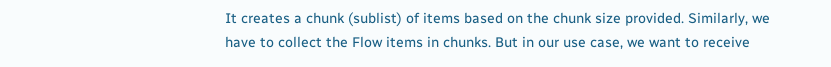It creates a chunk (sublist) of items based on the chunk size provided. Similarly, we have to collect the Flow items in chunks. But in our use case, we want to receive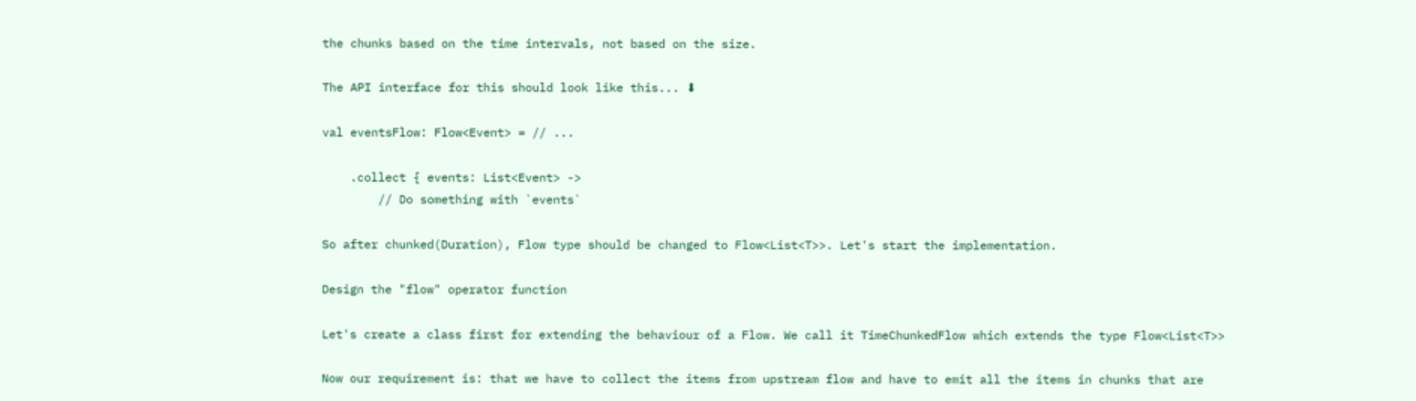the chunks based on the time intervals, not based on the size.

The API interface for this should look like this... ⬇

val eventsFlow: Flow<Event> = // ...

    .collect { events: List<Event> ->
        // Do something with `events`

So after chunked(Duration), Flow type should be changed to Flow<List<T>>. Let's start the implementation.

Design the "flow" operator function

Let's create a class first for extending the behaviour of a Flow. We call it TimeChunkedFlow which extends the type Flow<List<T>>

Now our requirement is: that we have to collect the items from upstream flow and have to emit all the items in chunks that are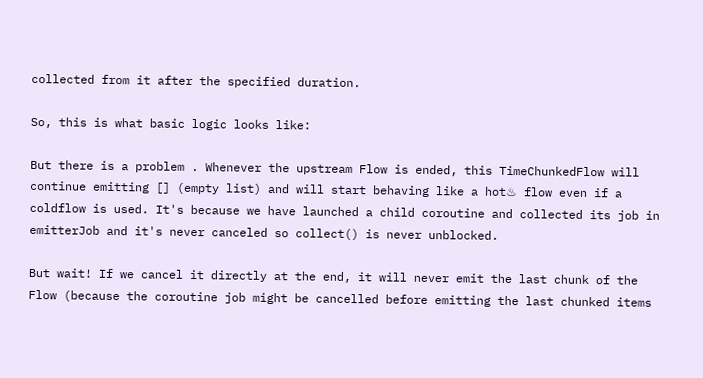collected from it after the specified duration.

So, this is what basic logic looks like:

But there is a problem . Whenever the upstream Flow is ended, this TimeChunkedFlow will continue emitting [] (empty list) and will start behaving like a hot♨ flow even if a coldflow is used. It's because we have launched a child coroutine and collected its job in emitterJob and it's never canceled so collect() is never unblocked.

But wait! If we cancel it directly at the end, it will never emit the last chunk of the Flow (because the coroutine job might be cancelled before emitting the last chunked items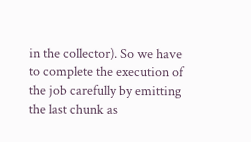in the collector). So we have to complete the execution of the job carefully by emitting the last chunk as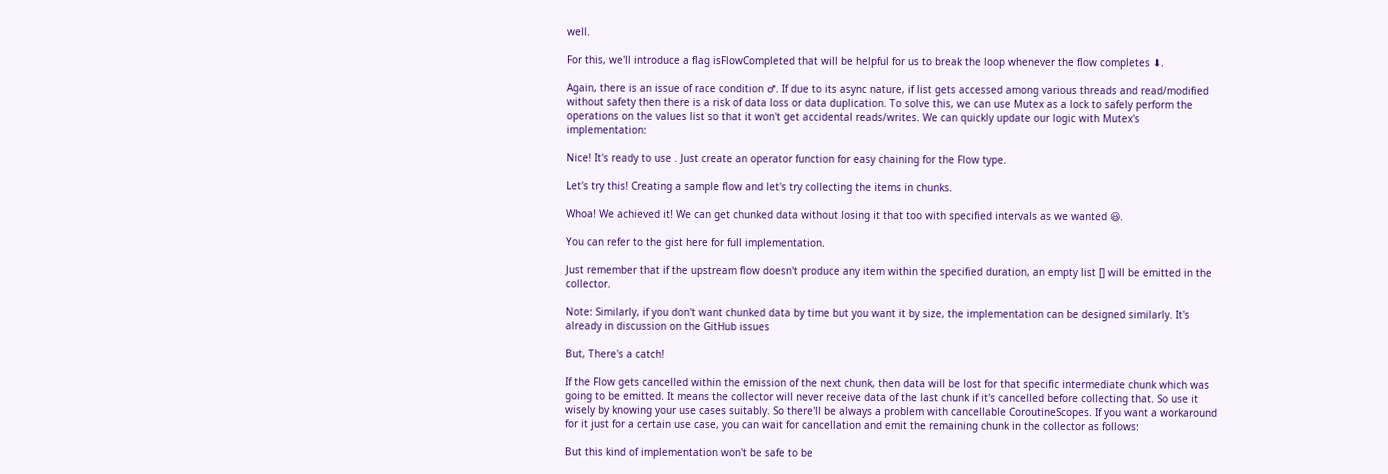well.

For this, we'll introduce a flag isFlowCompleted that will be helpful for us to break the loop whenever the flow completes ⬇.

Again, there is an issue of race condition ♂. If due to its async nature, if list gets accessed among various threads and read/modified without safety then there is a risk of data loss or data duplication. To solve this, we can use Mutex as a lock to safely perform the operations on the values list so that it won't get accidental reads/writes. We can quickly update our logic with Mutex's implementation:

Nice! It's ready to use . Just create an operator function for easy chaining for the Flow type.

Let's try this! Creating a sample flow and let's try collecting the items in chunks.

Whoa! We achieved it! We can get chunked data without losing it that too with specified intervals as we wanted 😃.

You can refer to the gist here for full implementation.

Just remember that if the upstream flow doesn't produce any item within the specified duration, an empty list [] will be emitted in the collector.

Note: Similarly, if you don't want chunked data by time but you want it by size, the implementation can be designed similarly. It's already in discussion on the GitHub issues

But, There's a catch!

If the Flow gets cancelled within the emission of the next chunk, then data will be lost for that specific intermediate chunk which was going to be emitted. It means the collector will never receive data of the last chunk if it's cancelled before collecting that. So use it wisely by knowing your use cases suitably. So there'll be always a problem with cancellable CoroutineScopes. If you want a workaround for it just for a certain use case, you can wait for cancellation and emit the remaining chunk in the collector as follows:

But this kind of implementation won't be safe to be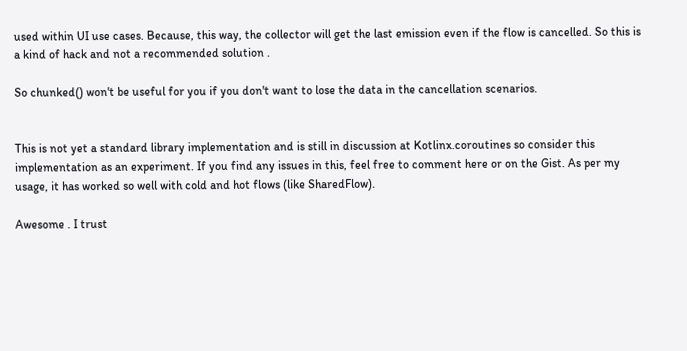used within UI use cases. Because, this way, the collector will get the last emission even if the flow is cancelled. So this is a kind of hack and not a recommended solution .

So chunked() won't be useful for you if you don't want to lose the data in the cancellation scenarios.


This is not yet a standard library implementation and is still in discussion at Kotlinx.coroutines so consider this implementation as an experiment. If you find any issues in this, feel free to comment here or on the Gist. As per my usage, it has worked so well with cold and hot flows (like SharedFlow).

Awesome . I trust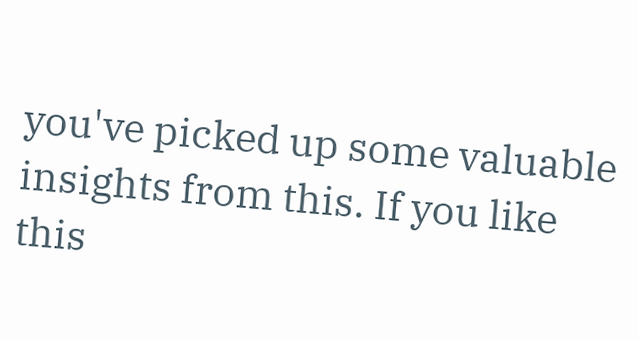you've picked up some valuable insights from this. If you like this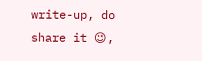write-up, do share it 😉,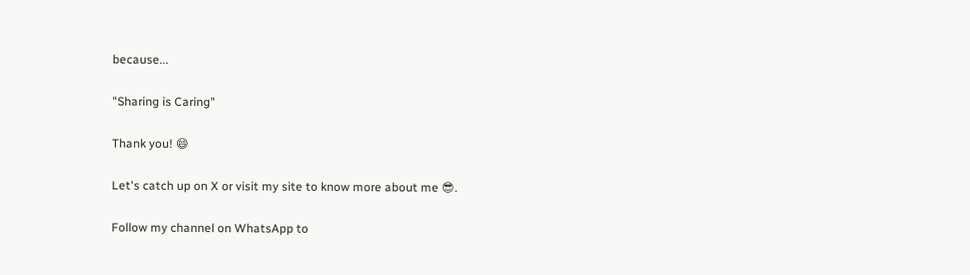because...

"Sharing is Caring"

Thank you! 😄

Let's catch up on X or visit my site to know more about me 😎.

Follow my channel on WhatsApp to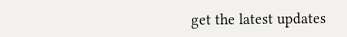get the latest updates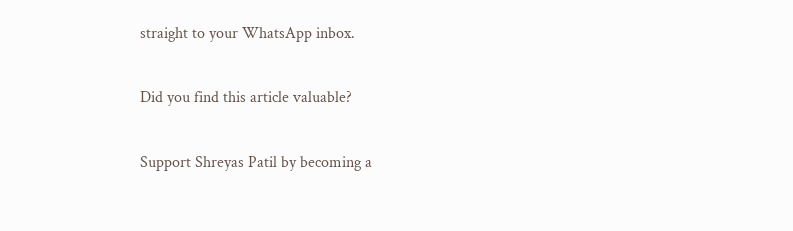straight to your WhatsApp inbox.

Did you find this article valuable?

Support Shreyas Patil by becoming a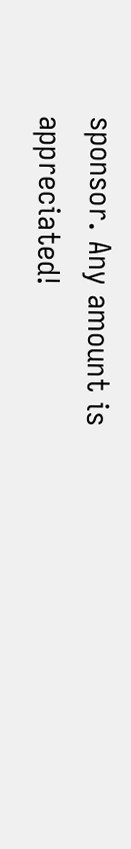sponsor. Any amount is appreciated!